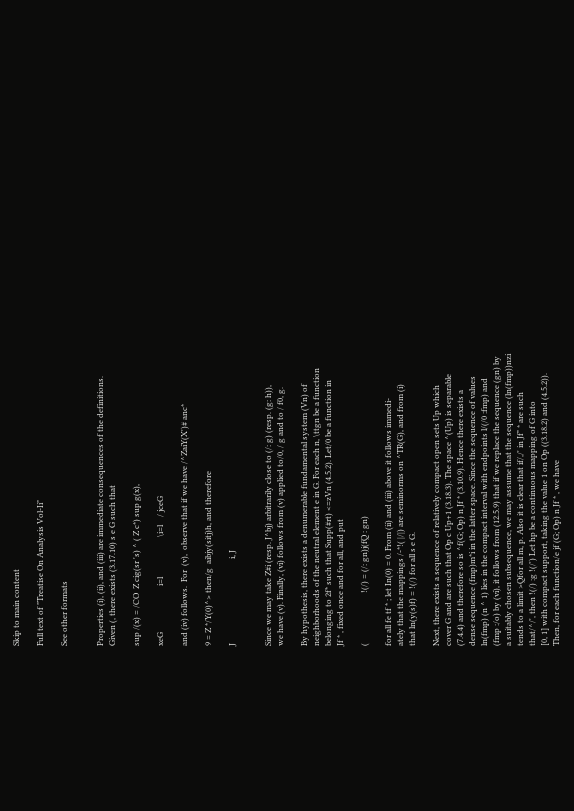Skip to main content

Full text of "Treatise On Analysis Vol-Ii"

See other formats


Properties (i), (ii), and (iii) are immediate consequences of the definitions.
Given (, there exists (3.17.10) s e G such that

sup /(x) = /CO  Z cig(sr 's) ^ ( Z c*) sup g(x),

xeG                       i=l                    \i=l    / jceG

and (iv) follows.  For  (v),  observe that if we have /^ZaiY(X')# anc*

9 = Z */Y(0)^> then/g  aibjy(sitj)h, and therefore

J                                          i, J


Since we may take Z#i (resp. J^bj) arbitrarily close to (/: g) (resp. (g: h)),
we have (v). Finally, (vi) follows from (v) applied to/0, / g and to / f0, g.

By hypothesis, there exists a denumerable fundamental system (Vn) of
neighborhoods of the neutral element e in G. For each n, \ttgn be a function
belonging to 2f* such that Supp(#rt) <=zVn (4.5.2). Let/0 be a function in
Jf * , fixed once and for all, and put

(                         !(/) = (/: gn)j(fQ : gn)

for all fe tf * ; let In(0) = 0. From (ii) and (iii) above it follows immedi-
ately that the mappings /-*!( |/|) are seminorms on ^TR(G), and from (i)
that ln(y(s)f) = !(/) for all s e G.

Next, there exists a sequence of relatively compact open sets Up which
cover G and are such that Op c Up+1 (3.18.3). The space ^(Up) is separable
(7.4.4) and therefore so is ^f(G; Op) n Jf * (3.10.9). Hence there exists a
dense sequence (fmp)m*i in the latter space. Since the sequence of values
ln(fmp) (n ^ 1) lies in the compact interval with endpoints l/(/0 :fmp) and
(fmp :/o) by (vi), it follows from (12.5.9) that if we replace the sequence (gn) by
a suitably chosen subsequence, we may assume that the sequence (ln(fmp))nzi
tends to a limit >Qfor all m, p. Also it is clear that if/,/' in Jf" * are such
that/^/', then !(/) :g !(/') Let hp be a continuous mapping of G into
[0, 1] with compact support, taking the value 1 on Op ((3.18.2) and (4.5.2)).
Then, for each function/e jf (G; Op) n Jf * , we have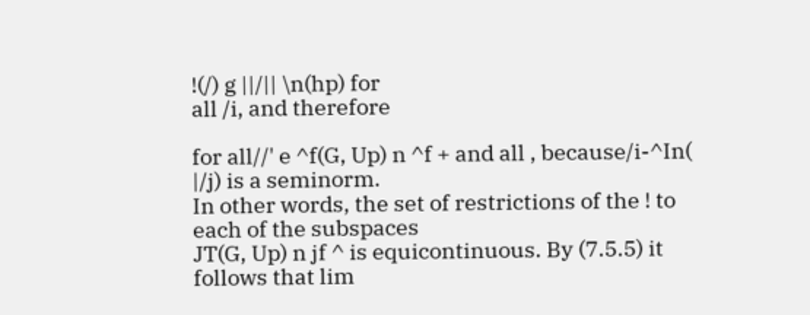!(/) g ||/|| \n(hp) for
all /i, and therefore

for all//' e ^f(G, Up) n ^f + and all , because/i-^In( |/j) is a seminorm.
In other words, the set of restrictions of the ! to each of the subspaces
JT(G, Up) n jf ^ is equicontinuous. By (7.5.5) it follows that lim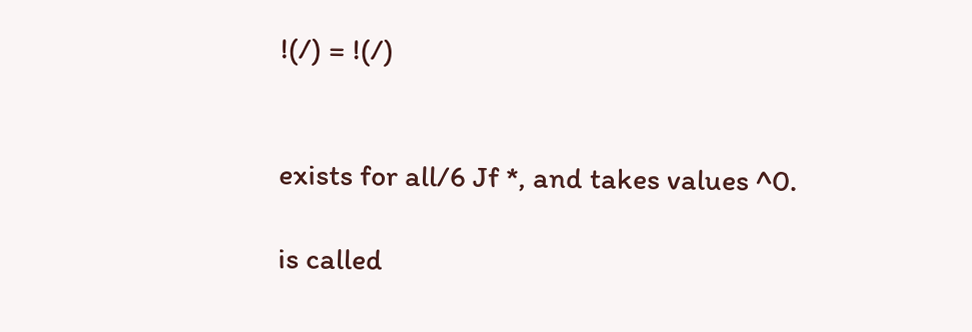!(/) = !(/)


exists for all/6 Jf *, and takes values ^0.

is called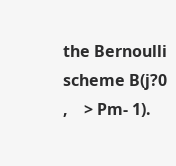the Bernoulli scheme B(j?0 ,    > Pm- 1).